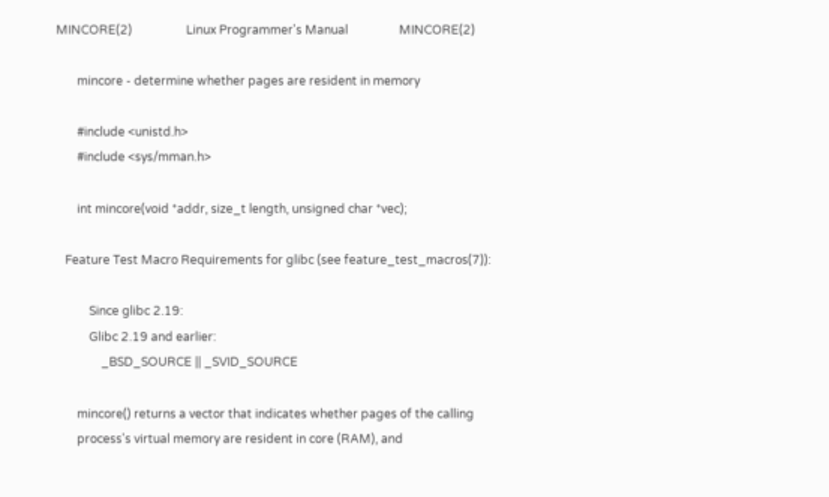MINCORE(2)                  Linux Programmer's Manual                 MINCORE(2)

       mincore - determine whether pages are resident in memory

       #include <unistd.h>
       #include <sys/mman.h>

       int mincore(void *addr, size_t length, unsigned char *vec);

   Feature Test Macro Requirements for glibc (see feature_test_macros(7)):

           Since glibc 2.19:
           Glibc 2.19 and earlier:
               _BSD_SOURCE || _SVID_SOURCE

       mincore() returns a vector that indicates whether pages of the calling
       process's virtual memory are resident in core (RAM), and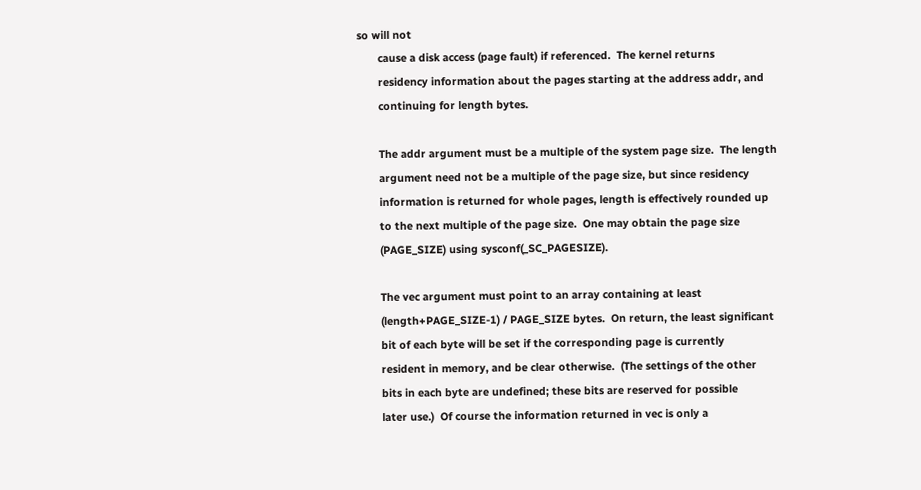so will not
       cause a disk access (page fault) if referenced.  The kernel returns
       residency information about the pages starting at the address addr, and
       continuing for length bytes.

       The addr argument must be a multiple of the system page size.  The length
       argument need not be a multiple of the page size, but since residency
       information is returned for whole pages, length is effectively rounded up
       to the next multiple of the page size.  One may obtain the page size
       (PAGE_SIZE) using sysconf(_SC_PAGESIZE).

       The vec argument must point to an array containing at least
       (length+PAGE_SIZE-1) / PAGE_SIZE bytes.  On return, the least significant
       bit of each byte will be set if the corresponding page is currently
       resident in memory, and be clear otherwise.  (The settings of the other
       bits in each byte are undefined; these bits are reserved for possible
       later use.)  Of course the information returned in vec is only a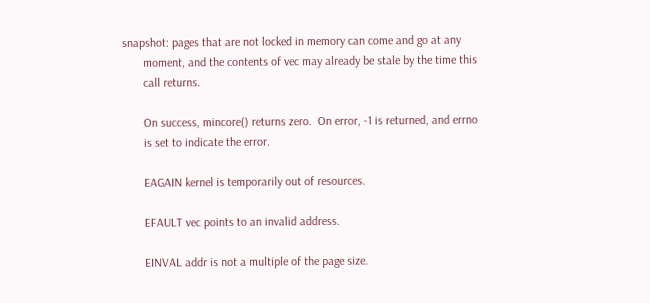snapshot: pages that are not locked in memory can come and go at any
       moment, and the contents of vec may already be stale by the time this
       call returns.

       On success, mincore() returns zero.  On error, -1 is returned, and errno
       is set to indicate the error.

       EAGAIN kernel is temporarily out of resources.

       EFAULT vec points to an invalid address.

       EINVAL addr is not a multiple of the page size.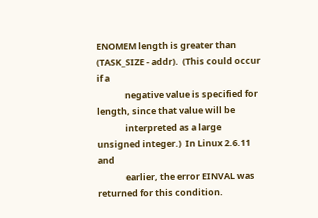ENOMEM length is greater than (TASK_SIZE - addr).  (This could occur if a
              negative value is specified for length, since that value will be
              interpreted as a large unsigned integer.)  In Linux 2.6.11 and
              earlier, the error EINVAL was returned for this condition.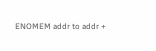ENOMEM addr to addr +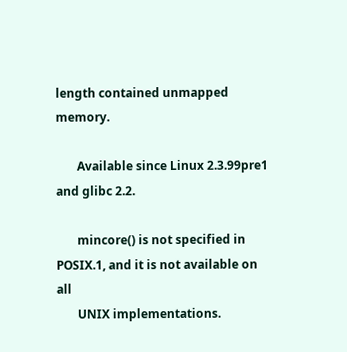length contained unmapped memory.

       Available since Linux 2.3.99pre1 and glibc 2.2.

       mincore() is not specified in POSIX.1, and it is not available on all
       UNIX implementations.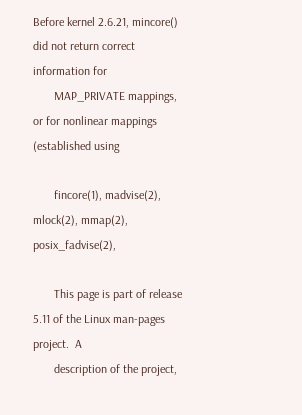Before kernel 2.6.21, mincore() did not return correct information for
       MAP_PRIVATE mappings, or for nonlinear mappings (established using

       fincore(1), madvise(2), mlock(2), mmap(2), posix_fadvise(2),

       This page is part of release 5.11 of the Linux man-pages project.  A
       description of the project,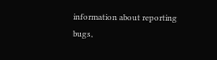information about reporting bugs,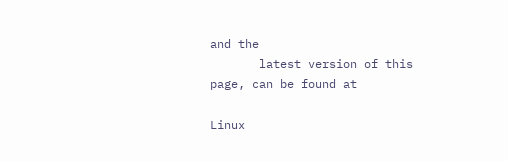and the
       latest version of this page, can be found at

Linux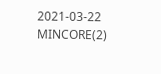2021-03-22                         MINCORE(2)